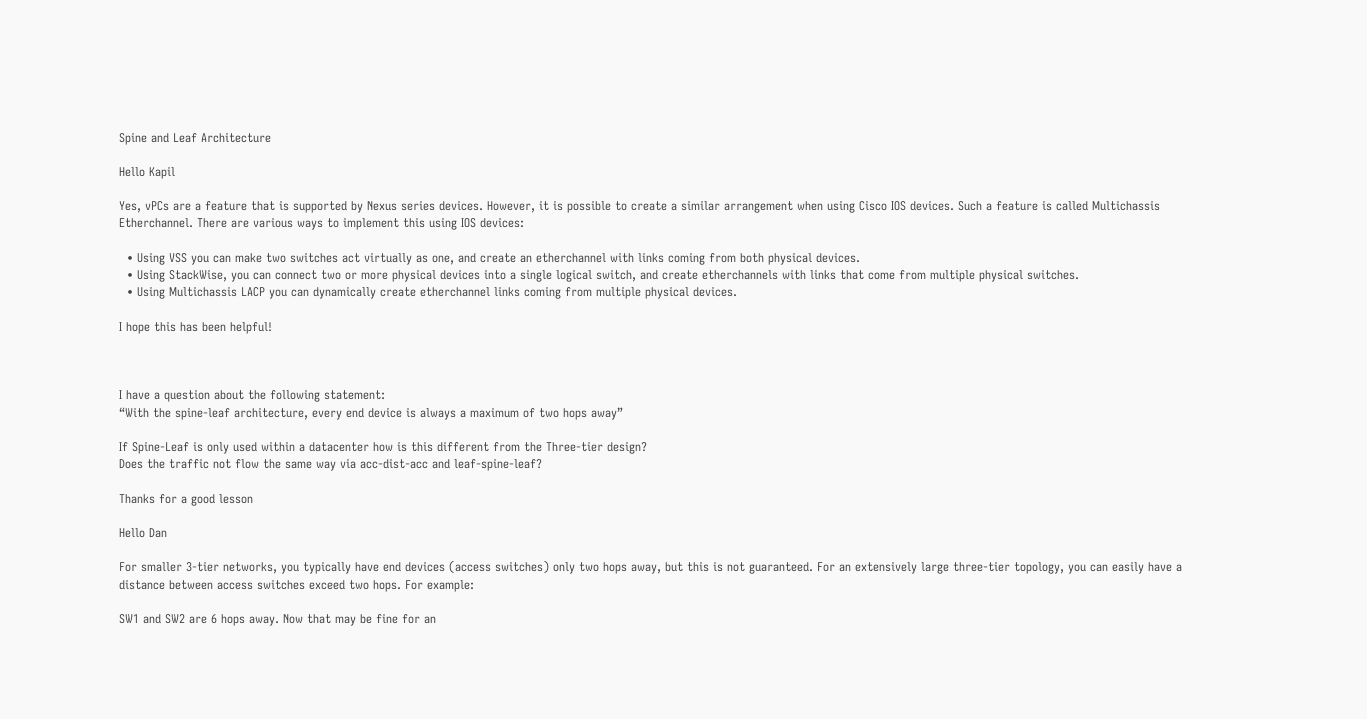Spine and Leaf Architecture

Hello Kapil

Yes, vPCs are a feature that is supported by Nexus series devices. However, it is possible to create a similar arrangement when using Cisco IOS devices. Such a feature is called Multichassis Etherchannel. There are various ways to implement this using IOS devices:

  • Using VSS you can make two switches act virtually as one, and create an etherchannel with links coming from both physical devices.
  • Using StackWise, you can connect two or more physical devices into a single logical switch, and create etherchannels with links that come from multiple physical switches.
  • Using Multichassis LACP you can dynamically create etherchannel links coming from multiple physical devices.

I hope this has been helpful!



I have a question about the following statement:
“With the spine-leaf architecture, every end device is always a maximum of two hops away”

If Spine-Leaf is only used within a datacenter how is this different from the Three-tier design?
Does the traffic not flow the same way via acc-dist-acc and leaf-spine-leaf?

Thanks for a good lesson

Hello Dan

For smaller 3-tier networks, you typically have end devices (access switches) only two hops away, but this is not guaranteed. For an extensively large three-tier topology, you can easily have a distance between access switches exceed two hops. For example:

SW1 and SW2 are 6 hops away. Now that may be fine for an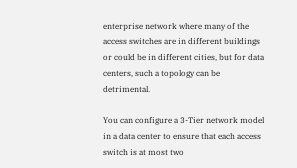enterprise network where many of the access switches are in different buildings or could be in different cities, but for data centers, such a topology can be detrimental.

You can configure a 3-Tier network model in a data center to ensure that each access switch is at most two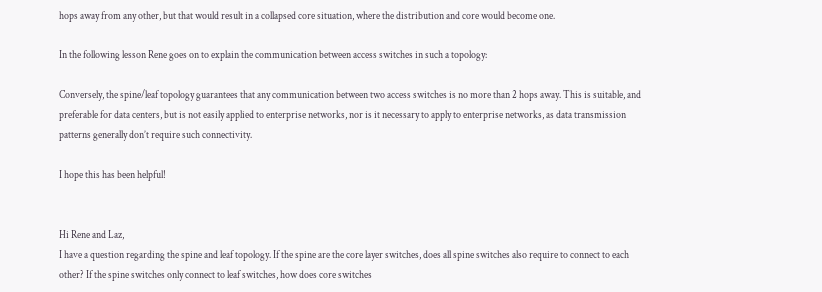hops away from any other, but that would result in a collapsed core situation, where the distribution and core would become one.

In the following lesson Rene goes on to explain the communication between access switches in such a topology:

Conversely, the spine/leaf topology guarantees that any communication between two access switches is no more than 2 hops away. This is suitable, and preferable for data centers, but is not easily applied to enterprise networks, nor is it necessary to apply to enterprise networks, as data transmission patterns generally don’t require such connectivity.

I hope this has been helpful!


Hi Rene and Laz,
I have a question regarding the spine and leaf topology. If the spine are the core layer switches, does all spine switches also require to connect to each other? If the spine switches only connect to leaf switches, how does core switches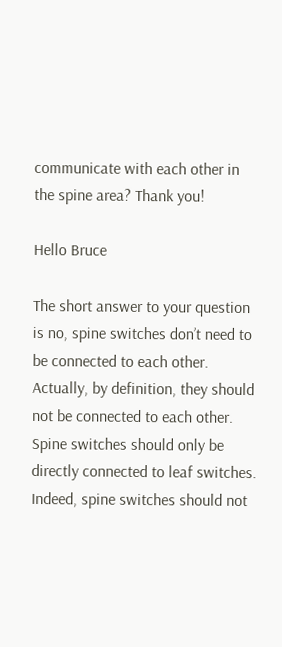communicate with each other in the spine area? Thank you!

Hello Bruce

The short answer to your question is no, spine switches don’t need to be connected to each other. Actually, by definition, they should not be connected to each other. Spine switches should only be directly connected to leaf switches. Indeed, spine switches should not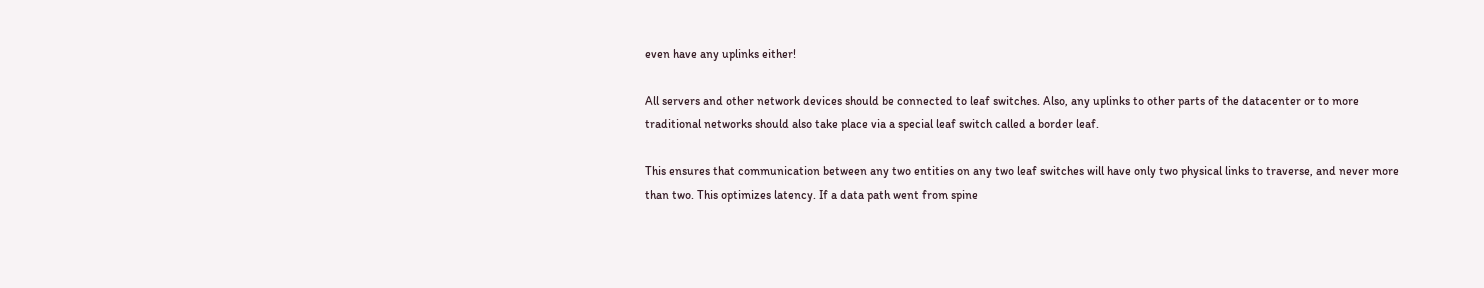even have any uplinks either!

All servers and other network devices should be connected to leaf switches. Also, any uplinks to other parts of the datacenter or to more traditional networks should also take place via a special leaf switch called a border leaf.

This ensures that communication between any two entities on any two leaf switches will have only two physical links to traverse, and never more than two. This optimizes latency. If a data path went from spine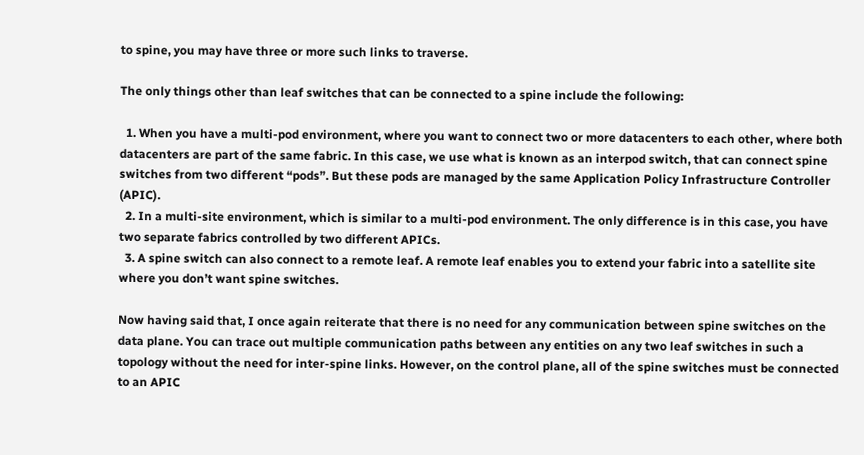to spine, you may have three or more such links to traverse.

The only things other than leaf switches that can be connected to a spine include the following:

  1. When you have a multi-pod environment, where you want to connect two or more datacenters to each other, where both datacenters are part of the same fabric. In this case, we use what is known as an interpod switch, that can connect spine switches from two different “pods”. But these pods are managed by the same Application Policy Infrastructure Controller (APIC).
  2. In a multi-site environment, which is similar to a multi-pod environment. The only difference is in this case, you have two separate fabrics controlled by two different APICs.
  3. A spine switch can also connect to a remote leaf. A remote leaf enables you to extend your fabric into a satellite site where you don’t want spine switches.

Now having said that, I once again reiterate that there is no need for any communication between spine switches on the data plane. You can trace out multiple communication paths between any entities on any two leaf switches in such a topology without the need for inter-spine links. However, on the control plane, all of the spine switches must be connected to an APIC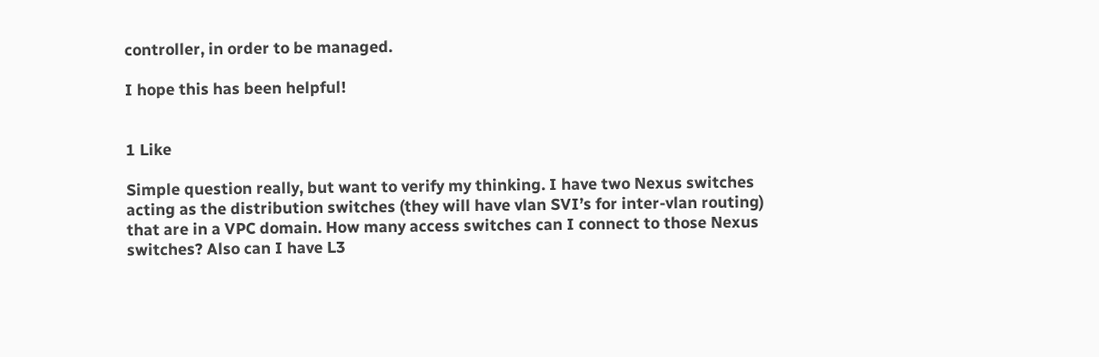controller, in order to be managed.

I hope this has been helpful!


1 Like

Simple question really, but want to verify my thinking. I have two Nexus switches acting as the distribution switches (they will have vlan SVI’s for inter-vlan routing) that are in a VPC domain. How many access switches can I connect to those Nexus switches? Also can I have L3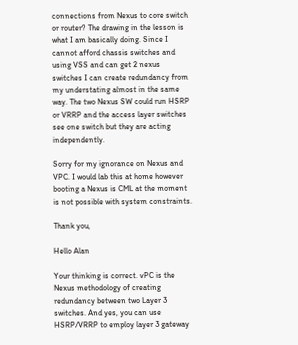connections from Nexus to core switch or router? The drawing in the lesson is what I am basically doing. Since I cannot afford chassis switches and using VSS and can get 2 nexus switches I can create redundancy from my understating almost in the same way. The two Nexus SW could run HSRP or VRRP and the access layer switches see one switch but they are acting independently.

Sorry for my ignorance on Nexus and VPC. I would lab this at home however booting a Nexus is CML at the moment is not possible with system constraints.

Thank you,

Hello Alan

Your thinking is correct. vPC is the Nexus methodology of creating redundancy between two Layer 3 switches. And yes, you can use HSRP/VRRP to employ layer 3 gateway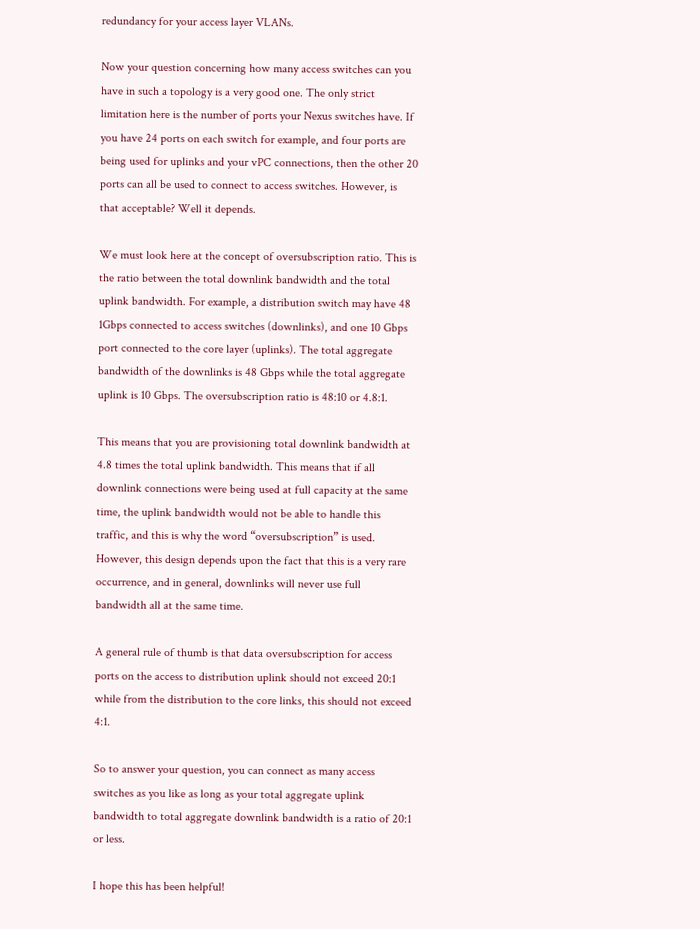redundancy for your access layer VLANs.

Now your question concerning how many access switches can you have in such a topology is a very good one. The only strict limitation here is the number of ports your Nexus switches have. If you have 24 ports on each switch for example, and four ports are being used for uplinks and your vPC connections, then the other 20 ports can all be used to connect to access switches. However, is that acceptable? Well it depends.

We must look here at the concept of oversubscription ratio. This is the ratio between the total downlink bandwidth and the total uplink bandwidth. For example, a distribution switch may have 48 1Gbps connected to access switches (downlinks), and one 10 Gbps port connected to the core layer (uplinks). The total aggregate bandwidth of the downlinks is 48 Gbps while the total aggregate uplink is 10 Gbps. The oversubscription ratio is 48:10 or 4.8:1.

This means that you are provisioning total downlink bandwidth at 4.8 times the total uplink bandwidth. This means that if all downlink connections were being used at full capacity at the same time, the uplink bandwidth would not be able to handle this traffic, and this is why the word “oversubscription” is used. However, this design depends upon the fact that this is a very rare occurrence, and in general, downlinks will never use full bandwidth all at the same time.

A general rule of thumb is that data oversubscription for access ports on the access to distribution uplink should not exceed 20:1 while from the distribution to the core links, this should not exceed 4:1.

So to answer your question, you can connect as many access switches as you like as long as your total aggregate uplink bandwidth to total aggregate downlink bandwidth is a ratio of 20:1 or less.

I hope this has been helpful!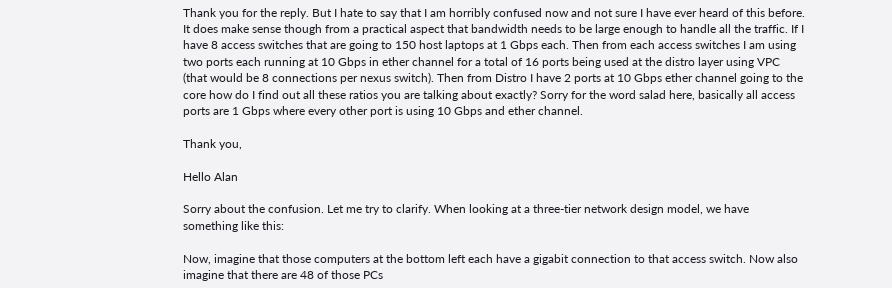Thank you for the reply. But I hate to say that I am horribly confused now and not sure I have ever heard of this before. It does make sense though from a practical aspect that bandwidth needs to be large enough to handle all the traffic. If I have 8 access switches that are going to 150 host laptops at 1 Gbps each. Then from each access switches I am using two ports each running at 10 Gbps in ether channel for a total of 16 ports being used at the distro layer using VPC (that would be 8 connections per nexus switch). Then from Distro I have 2 ports at 10 Gbps ether channel going to the core how do I find out all these ratios you are talking about exactly? Sorry for the word salad here, basically all access ports are 1 Gbps where every other port is using 10 Gbps and ether channel.

Thank you,

Hello Alan

Sorry about the confusion. Let me try to clarify. When looking at a three-tier network design model, we have something like this:

Now, imagine that those computers at the bottom left each have a gigabit connection to that access switch. Now also imagine that there are 48 of those PCs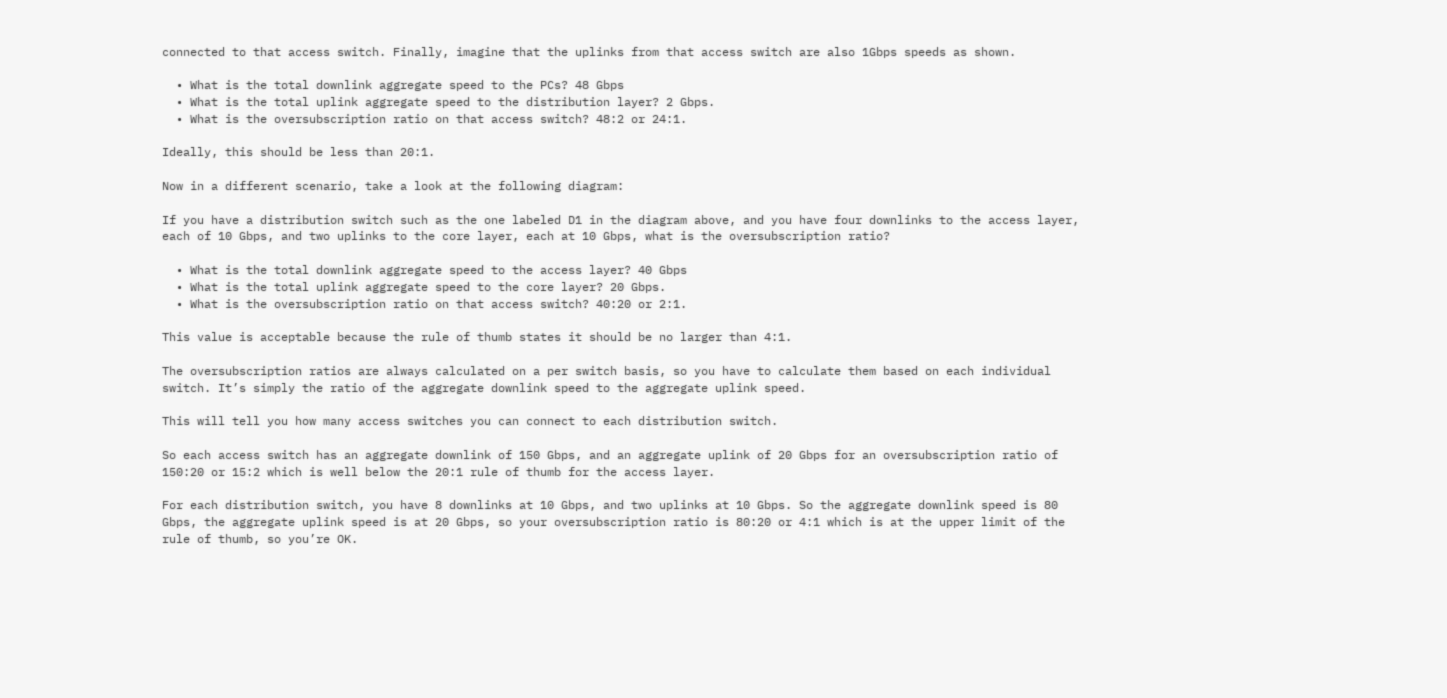connected to that access switch. Finally, imagine that the uplinks from that access switch are also 1Gbps speeds as shown.

  • What is the total downlink aggregate speed to the PCs? 48 Gbps
  • What is the total uplink aggregate speed to the distribution layer? 2 Gbps.
  • What is the oversubscription ratio on that access switch? 48:2 or 24:1.

Ideally, this should be less than 20:1.

Now in a different scenario, take a look at the following diagram:

If you have a distribution switch such as the one labeled D1 in the diagram above, and you have four downlinks to the access layer, each of 10 Gbps, and two uplinks to the core layer, each at 10 Gbps, what is the oversubscription ratio?

  • What is the total downlink aggregate speed to the access layer? 40 Gbps
  • What is the total uplink aggregate speed to the core layer? 20 Gbps.
  • What is the oversubscription ratio on that access switch? 40:20 or 2:1.

This value is acceptable because the rule of thumb states it should be no larger than 4:1.

The oversubscription ratios are always calculated on a per switch basis, so you have to calculate them based on each individual switch. It’s simply the ratio of the aggregate downlink speed to the aggregate uplink speed.

This will tell you how many access switches you can connect to each distribution switch.

So each access switch has an aggregate downlink of 150 Gbps, and an aggregate uplink of 20 Gbps for an oversubscription ratio of 150:20 or 15:2 which is well below the 20:1 rule of thumb for the access layer.

For each distribution switch, you have 8 downlinks at 10 Gbps, and two uplinks at 10 Gbps. So the aggregate downlink speed is 80 Gbps, the aggregate uplink speed is at 20 Gbps, so your oversubscription ratio is 80:20 or 4:1 which is at the upper limit of the rule of thumb, so you’re OK.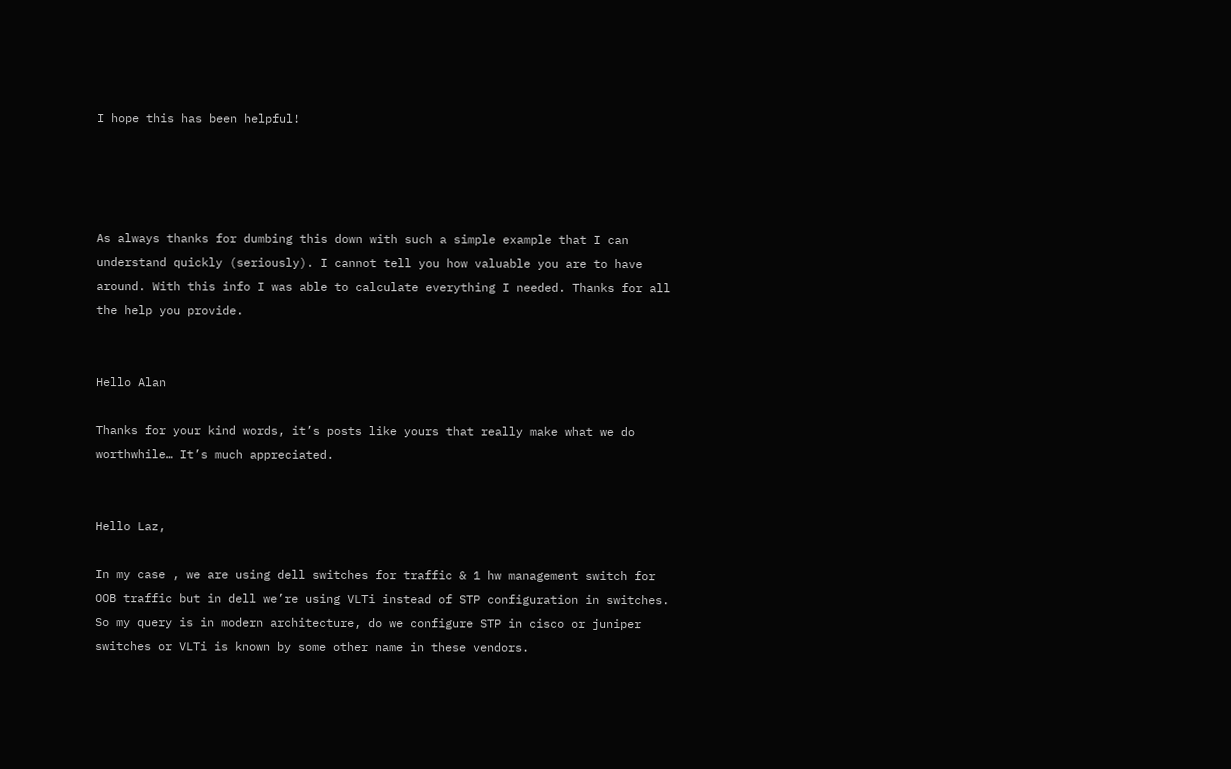I hope this has been helpful!




As always thanks for dumbing this down with such a simple example that I can understand quickly (seriously). I cannot tell you how valuable you are to have around. With this info I was able to calculate everything I needed. Thanks for all the help you provide.


Hello Alan

Thanks for your kind words, it’s posts like yours that really make what we do worthwhile… It’s much appreciated.


Hello Laz,

In my case , we are using dell switches for traffic & 1 hw management switch for OOB traffic but in dell we’re using VLTi instead of STP configuration in switches.
So my query is in modern architecture, do we configure STP in cisco or juniper switches or VLTi is known by some other name in these vendors.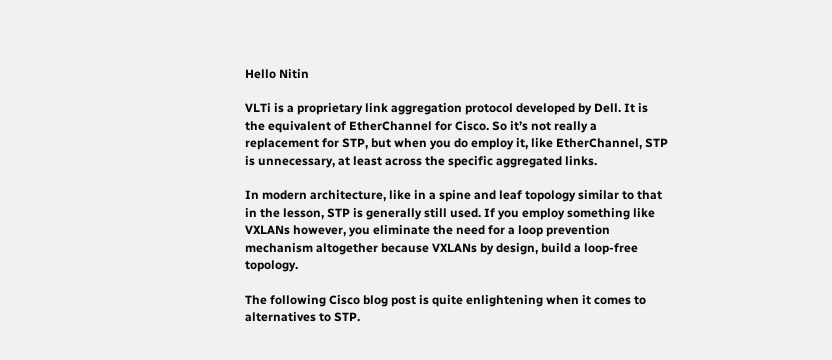Hello Nitin

VLTi is a proprietary link aggregation protocol developed by Dell. It is the equivalent of EtherChannel for Cisco. So it’s not really a replacement for STP, but when you do employ it, like EtherChannel, STP is unnecessary, at least across the specific aggregated links.

In modern architecture, like in a spine and leaf topology similar to that in the lesson, STP is generally still used. If you employ something like VXLANs however, you eliminate the need for a loop prevention mechanism altogether because VXLANs by design, build a loop-free topology.

The following Cisco blog post is quite enlightening when it comes to alternatives to STP.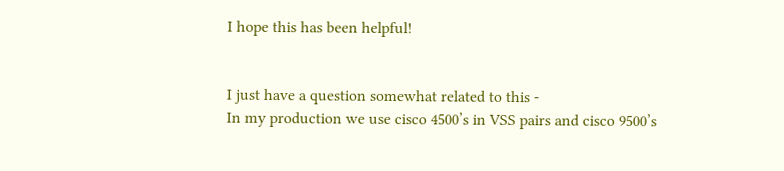I hope this has been helpful!


I just have a question somewhat related to this -
In my production we use cisco 4500’s in VSS pairs and cisco 9500’s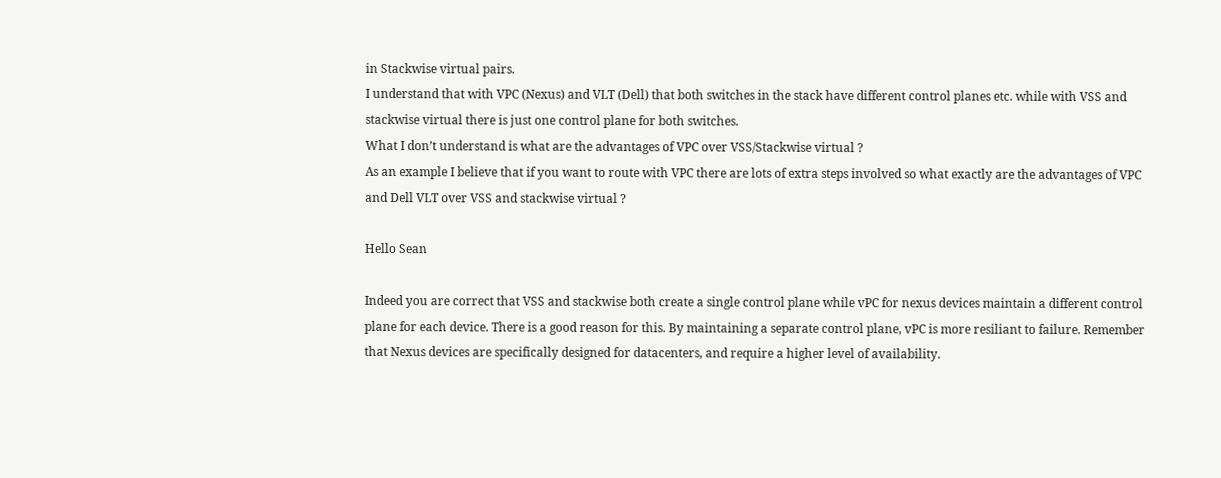in Stackwise virtual pairs.
I understand that with VPC (Nexus) and VLT (Dell) that both switches in the stack have different control planes etc. while with VSS and stackwise virtual there is just one control plane for both switches.
What I don’t understand is what are the advantages of VPC over VSS/Stackwise virtual ?
As an example I believe that if you want to route with VPC there are lots of extra steps involved so what exactly are the advantages of VPC and Dell VLT over VSS and stackwise virtual ?

Hello Sean

Indeed you are correct that VSS and stackwise both create a single control plane while vPC for nexus devices maintain a different control plane for each device. There is a good reason for this. By maintaining a separate control plane, vPC is more resiliant to failure. Remember that Nexus devices are specifically designed for datacenters, and require a higher level of availability.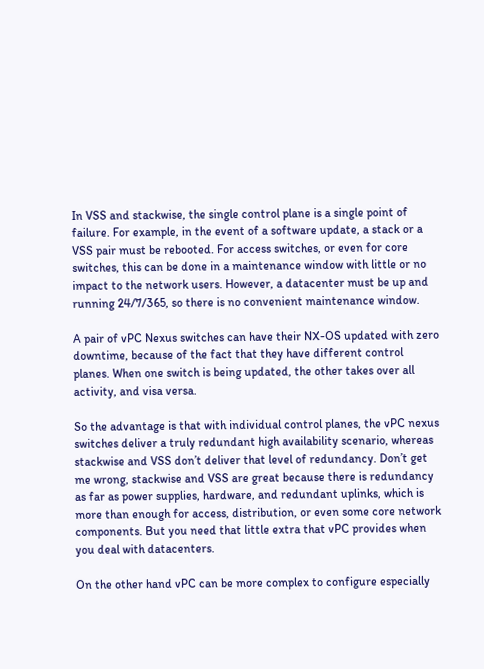In VSS and stackwise, the single control plane is a single point of failure. For example, in the event of a software update, a stack or a VSS pair must be rebooted. For access switches, or even for core switches, this can be done in a maintenance window with little or no impact to the network users. However, a datacenter must be up and running 24/7/365, so there is no convenient maintenance window.

A pair of vPC Nexus switches can have their NX-OS updated with zero downtime, because of the fact that they have different control planes. When one switch is being updated, the other takes over all activity, and visa versa.

So the advantage is that with individual control planes, the vPC nexus switches deliver a truly redundant high availability scenario, whereas stackwise and VSS don’t deliver that level of redundancy. Don’t get me wrong, stackwise and VSS are great because there is redundancy as far as power supplies, hardware, and redundant uplinks, which is more than enough for access, distribution, or even some core network components. But you need that little extra that vPC provides when you deal with datacenters.

On the other hand vPC can be more complex to configure especially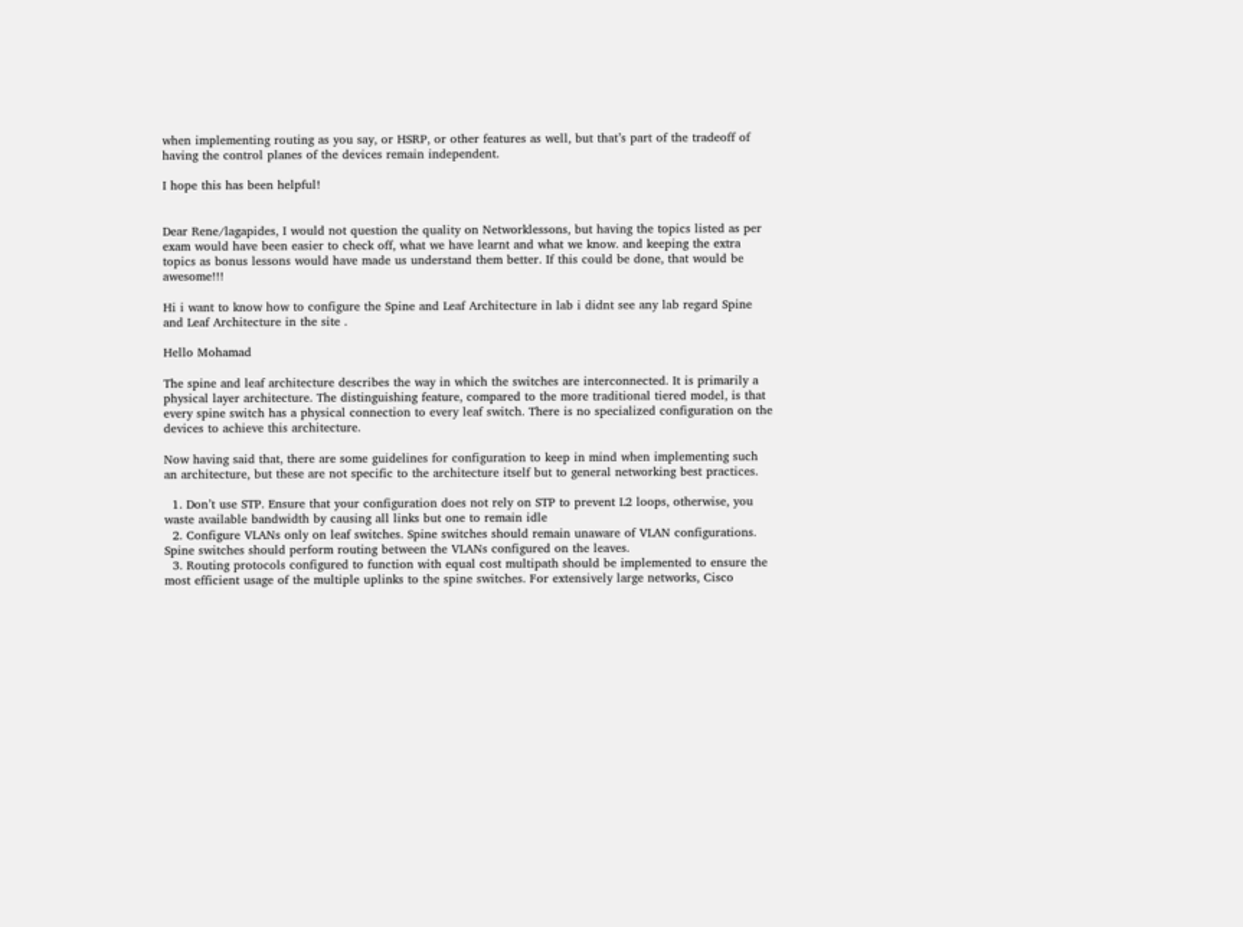when implementing routing as you say, or HSRP, or other features as well, but that’s part of the tradeoff of having the control planes of the devices remain independent.

I hope this has been helpful!


Dear Rene/lagapides, I would not question the quality on Networklessons, but having the topics listed as per exam would have been easier to check off, what we have learnt and what we know. and keeping the extra topics as bonus lessons would have made us understand them better. If this could be done, that would be awesome!!!

Hi i want to know how to configure the Spine and Leaf Architecture in lab i didnt see any lab regard Spine and Leaf Architecture in the site .

Hello Mohamad

The spine and leaf architecture describes the way in which the switches are interconnected. It is primarily a physical layer architecture. The distinguishing feature, compared to the more traditional tiered model, is that every spine switch has a physical connection to every leaf switch. There is no specialized configuration on the devices to achieve this architecture.

Now having said that, there are some guidelines for configuration to keep in mind when implementing such an architecture, but these are not specific to the architecture itself but to general networking best practices.

  1. Don’t use STP. Ensure that your configuration does not rely on STP to prevent L2 loops, otherwise, you waste available bandwidth by causing all links but one to remain idle
  2. Configure VLANs only on leaf switches. Spine switches should remain unaware of VLAN configurations. Spine switches should perform routing between the VLANs configured on the leaves.
  3. Routing protocols configured to function with equal cost multipath should be implemented to ensure the most efficient usage of the multiple uplinks to the spine switches. For extensively large networks, Cisco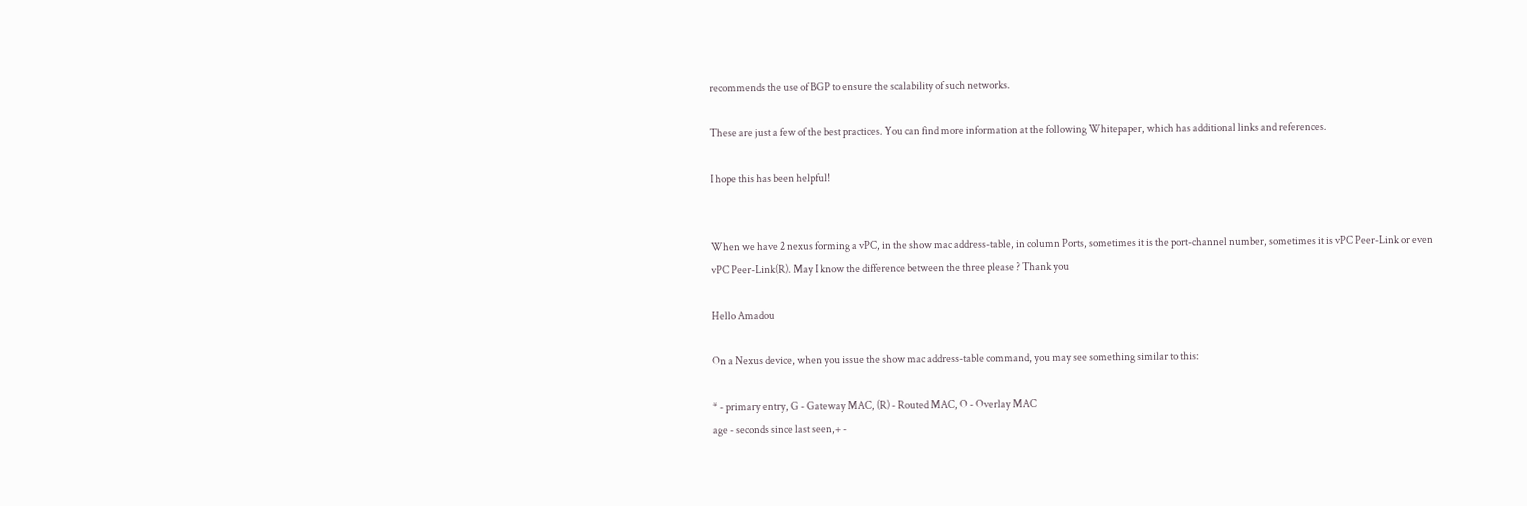recommends the use of BGP to ensure the scalability of such networks.

These are just a few of the best practices. You can find more information at the following Whitepaper, which has additional links and references.

I hope this has been helpful!


When we have 2 nexus forming a vPC, in the show mac address-table, in column Ports, sometimes it is the port-channel number, sometimes it is vPC Peer-Link or even vPC Peer-Link(R). May I know the difference between the three please ? Thank you

Hello Amadou

On a Nexus device, when you issue the show mac address-table command, you may see something similar to this:

* - primary entry, G - Gateway MAC, (R) - Routed MAC, O - Overlay MAC
age - seconds since last seen,+ -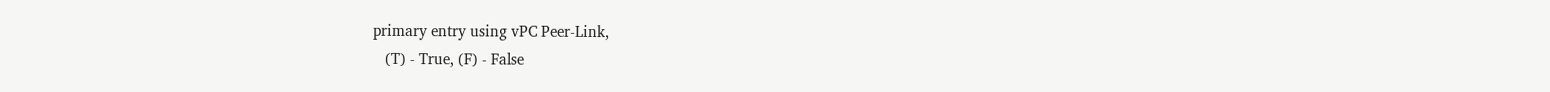primary entry using vPC Peer-Link,
   (T) - True, (F) - False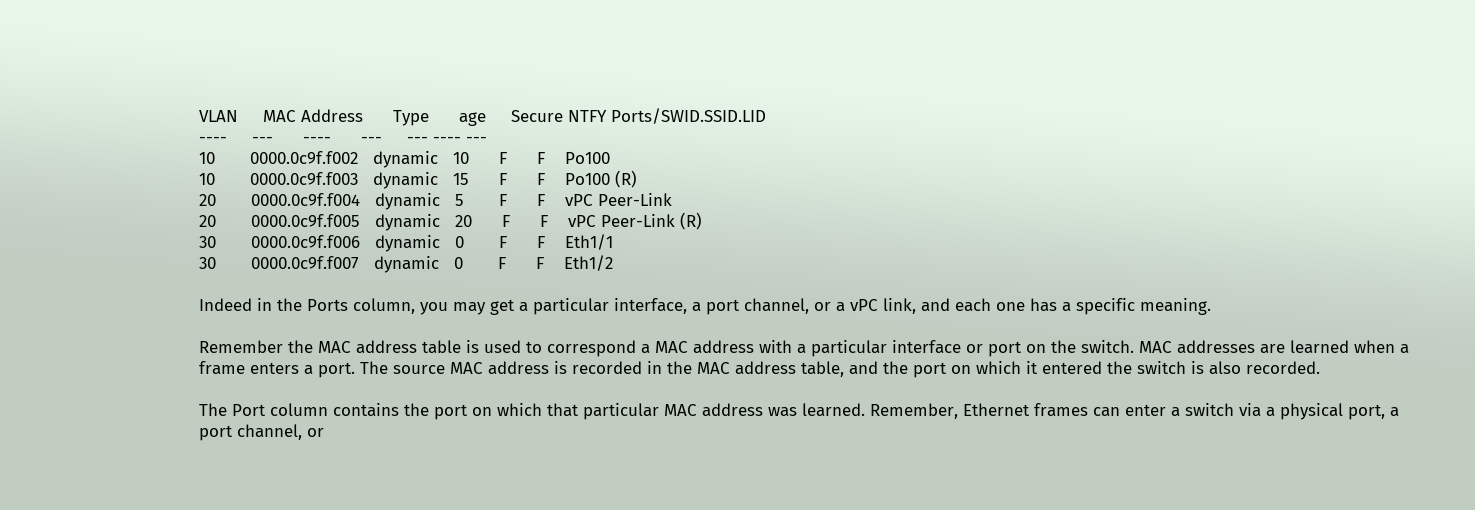VLAN     MAC Address      Type      age     Secure NTFY Ports/SWID.SSID.LID
----     ---      ----      ---     --- ---- ---
10       0000.0c9f.f002   dynamic   10      F      F    Po100
10       0000.0c9f.f003   dynamic   15      F      F    Po100 (R)
20       0000.0c9f.f004   dynamic   5       F      F    vPC Peer-Link
20       0000.0c9f.f005   dynamic   20      F      F    vPC Peer-Link (R)
30       0000.0c9f.f006   dynamic   0       F      F    Eth1/1
30       0000.0c9f.f007   dynamic   0       F      F    Eth1/2

Indeed in the Ports column, you may get a particular interface, a port channel, or a vPC link, and each one has a specific meaning.

Remember the MAC address table is used to correspond a MAC address with a particular interface or port on the switch. MAC addresses are learned when a frame enters a port. The source MAC address is recorded in the MAC address table, and the port on which it entered the switch is also recorded.

The Port column contains the port on which that particular MAC address was learned. Remember, Ethernet frames can enter a switch via a physical port, a port channel, or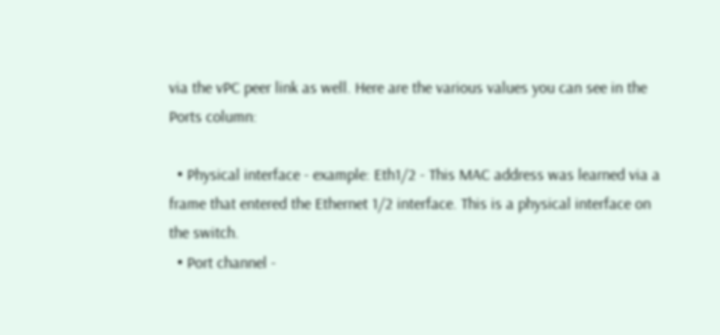via the vPC peer link as well. Here are the various values you can see in the Ports column:

  • Physical interface - example: Eth1/2 - This MAC address was learned via a frame that entered the Ethernet 1/2 interface. This is a physical interface on the switch.
  • Port channel -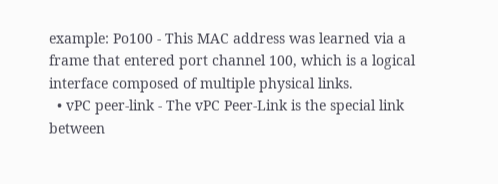example: Po100 - This MAC address was learned via a frame that entered port channel 100, which is a logical interface composed of multiple physical links.
  • vPC peer-link - The vPC Peer-Link is the special link between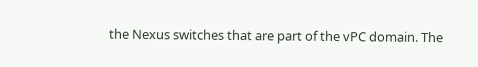the Nexus switches that are part of the vPC domain. The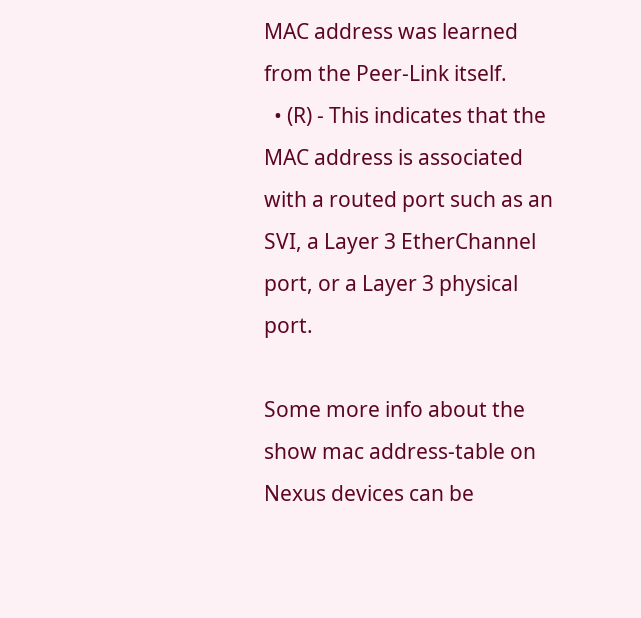MAC address was learned from the Peer-Link itself.
  • (R) - This indicates that the MAC address is associated with a routed port such as an SVI, a Layer 3 EtherChannel port, or a Layer 3 physical port.

Some more info about the show mac address-table on Nexus devices can be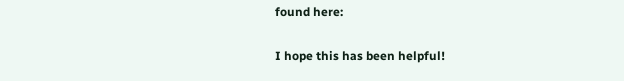found here:

I hope this has been helpful!